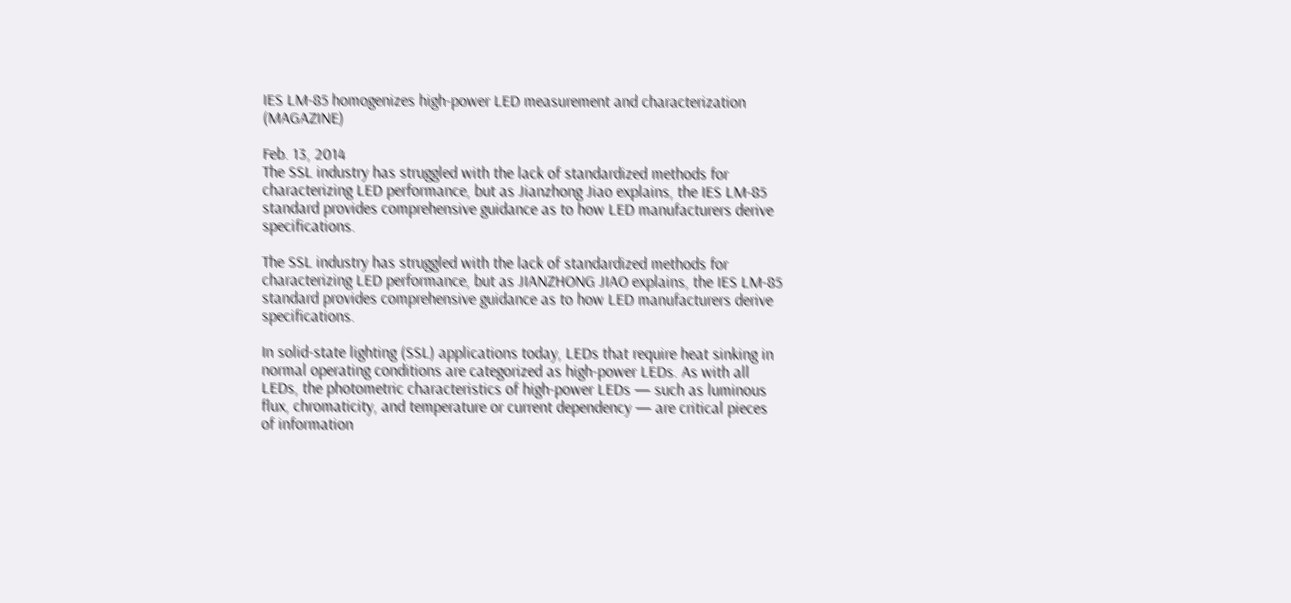IES LM-85 homogenizes high-power LED measurement and characterization (MAGAZINE)

Feb. 13, 2014
The SSL industry has struggled with the lack of standardized methods for characterizing LED performance, but as Jianzhong Jiao explains, the IES LM-85 standard provides comprehensive guidance as to how LED manufacturers derive specifications.

The SSL industry has struggled with the lack of standardized methods for characterizing LED performance, but as JIANZHONG JIAO explains, the IES LM-85 standard provides comprehensive guidance as to how LED manufacturers derive specifications.

In solid-state lighting (SSL) applications today, LEDs that require heat sinking in normal operating conditions are categorized as high-power LEDs. As with all LEDs, the photometric characteristics of high-power LEDs — such as luminous flux, chromaticity, and temperature or current dependency — are critical pieces of information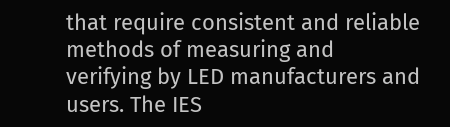that require consistent and reliable methods of measuring and verifying by LED manufacturers and users. The IES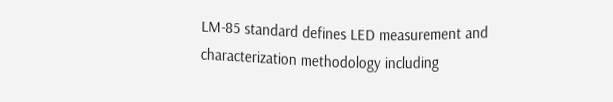LM-85 standard defines LED measurement and characterization methodology including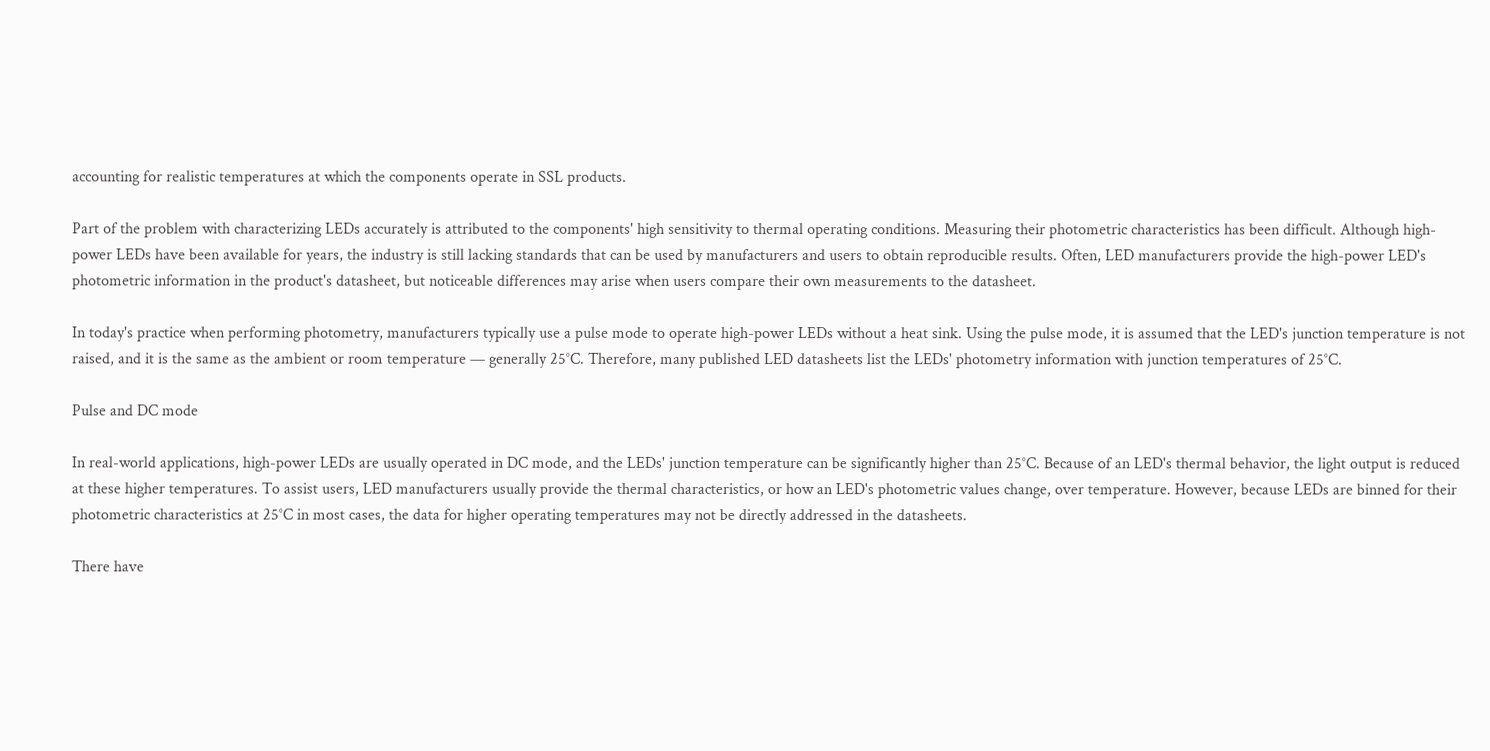accounting for realistic temperatures at which the components operate in SSL products.

Part of the problem with characterizing LEDs accurately is attributed to the components' high sensitivity to thermal operating conditions. Measuring their photometric characteristics has been difficult. Although high-power LEDs have been available for years, the industry is still lacking standards that can be used by manufacturers and users to obtain reproducible results. Often, LED manufacturers provide the high-power LED's photometric information in the product's datasheet, but noticeable differences may arise when users compare their own measurements to the datasheet.

In today's practice when performing photometry, manufacturers typically use a pulse mode to operate high-power LEDs without a heat sink. Using the pulse mode, it is assumed that the LED's junction temperature is not raised, and it is the same as the ambient or room temperature — generally 25°C. Therefore, many published LED datasheets list the LEDs' photometry information with junction temperatures of 25°C.

Pulse and DC mode

In real-world applications, high-power LEDs are usually operated in DC mode, and the LEDs' junction temperature can be significantly higher than 25°C. Because of an LED's thermal behavior, the light output is reduced at these higher temperatures. To assist users, LED manufacturers usually provide the thermal characteristics, or how an LED's photometric values change, over temperature. However, because LEDs are binned for their photometric characteristics at 25°C in most cases, the data for higher operating temperatures may not be directly addressed in the datasheets.

There have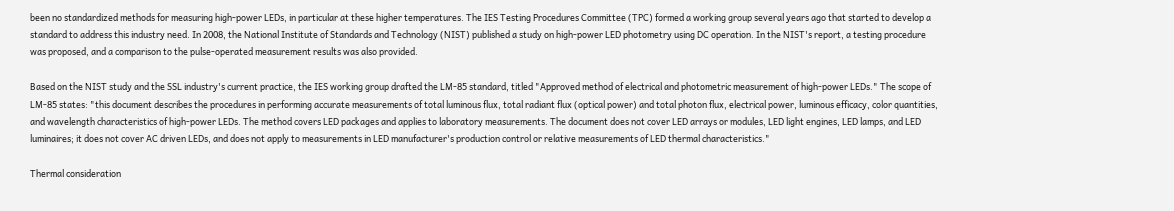been no standardized methods for measuring high-power LEDs, in particular at these higher temperatures. The IES Testing Procedures Committee (TPC) formed a working group several years ago that started to develop a standard to address this industry need. In 2008, the National Institute of Standards and Technology (NIST) published a study on high-power LED photometry using DC operation. In the NIST's report, a testing procedure was proposed, and a comparison to the pulse-operated measurement results was also provided.

Based on the NIST study and the SSL industry's current practice, the IES working group drafted the LM-85 standard, titled "Approved method of electrical and photometric measurement of high-power LEDs." The scope of LM-85 states: "this document describes the procedures in performing accurate measurements of total luminous flux, total radiant flux (optical power) and total photon flux, electrical power, luminous efficacy, color quantities, and wavelength characteristics of high-power LEDs. The method covers LED packages and applies to laboratory measurements. The document does not cover LED arrays or modules, LED light engines, LED lamps, and LED luminaires; it does not cover AC driven LEDs, and does not apply to measurements in LED manufacturer's production control or relative measurements of LED thermal characteristics."

Thermal consideration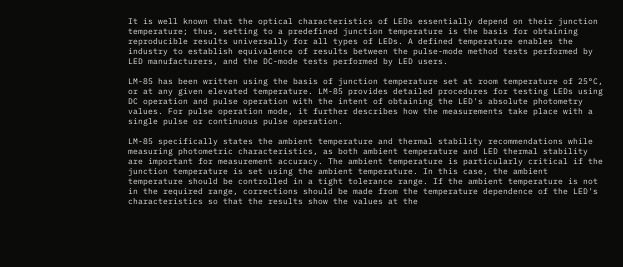It is well known that the optical characteristics of LEDs essentially depend on their junction temperature; thus, setting to a predefined junction temperature is the basis for obtaining reproducible results universally for all types of LEDs. A defined temperature enables the industry to establish equivalence of results between the pulse-mode method tests performed by LED manufacturers, and the DC-mode tests performed by LED users.

LM-85 has been written using the basis of junction temperature set at room temperature of 25°C, or at any given elevated temperature. LM-85 provides detailed procedures for testing LEDs using DC operation and pulse operation with the intent of obtaining the LED's absolute photometry values. For pulse operation mode, it further describes how the measurements take place with a single pulse or continuous pulse operation.

LM-85 specifically states the ambient temperature and thermal stability recommendations while measuring photometric characteristics, as both ambient temperature and LED thermal stability are important for measurement accuracy. The ambient temperature is particularly critical if the junction temperature is set using the ambient temperature. In this case, the ambient temperature should be controlled in a tight tolerance range. If the ambient temperature is not in the required range, corrections should be made from the temperature dependence of the LED's characteristics so that the results show the values at the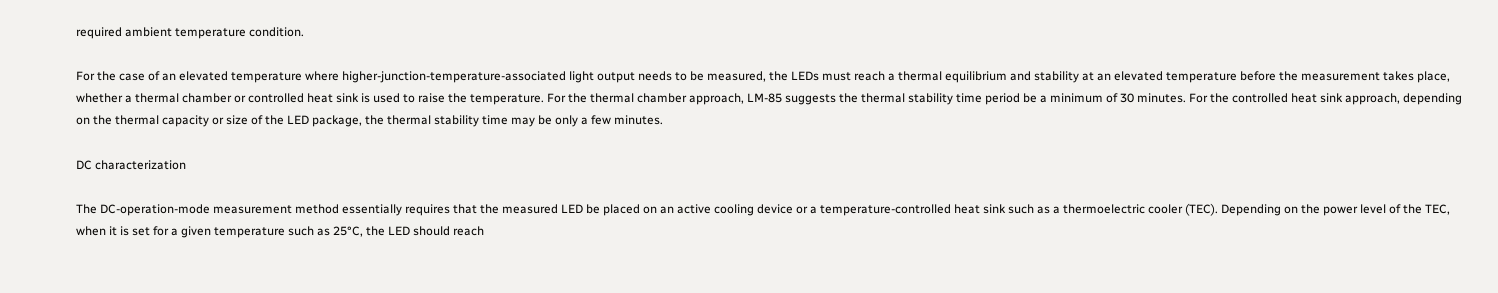required ambient temperature condition.

For the case of an elevated temperature where higher-junction-temperature-associated light output needs to be measured, the LEDs must reach a thermal equilibrium and stability at an elevated temperature before the measurement takes place, whether a thermal chamber or controlled heat sink is used to raise the temperature. For the thermal chamber approach, LM-85 suggests the thermal stability time period be a minimum of 30 minutes. For the controlled heat sink approach, depending on the thermal capacity or size of the LED package, the thermal stability time may be only a few minutes.

DC characterization

The DC-operation-mode measurement method essentially requires that the measured LED be placed on an active cooling device or a temperature-controlled heat sink such as a thermoelectric cooler (TEC). Depending on the power level of the TEC, when it is set for a given temperature such as 25°C, the LED should reach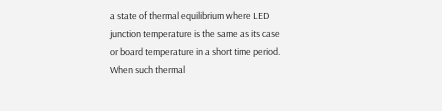a state of thermal equilibrium where LED junction temperature is the same as its case or board temperature in a short time period. When such thermal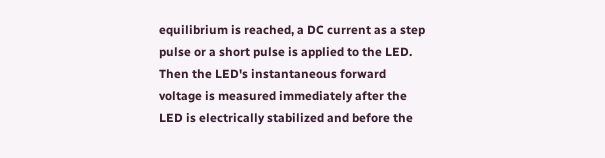equilibrium is reached, a DC current as a step pulse or a short pulse is applied to the LED. Then the LED's instantaneous forward voltage is measured immediately after the LED is electrically stabilized and before the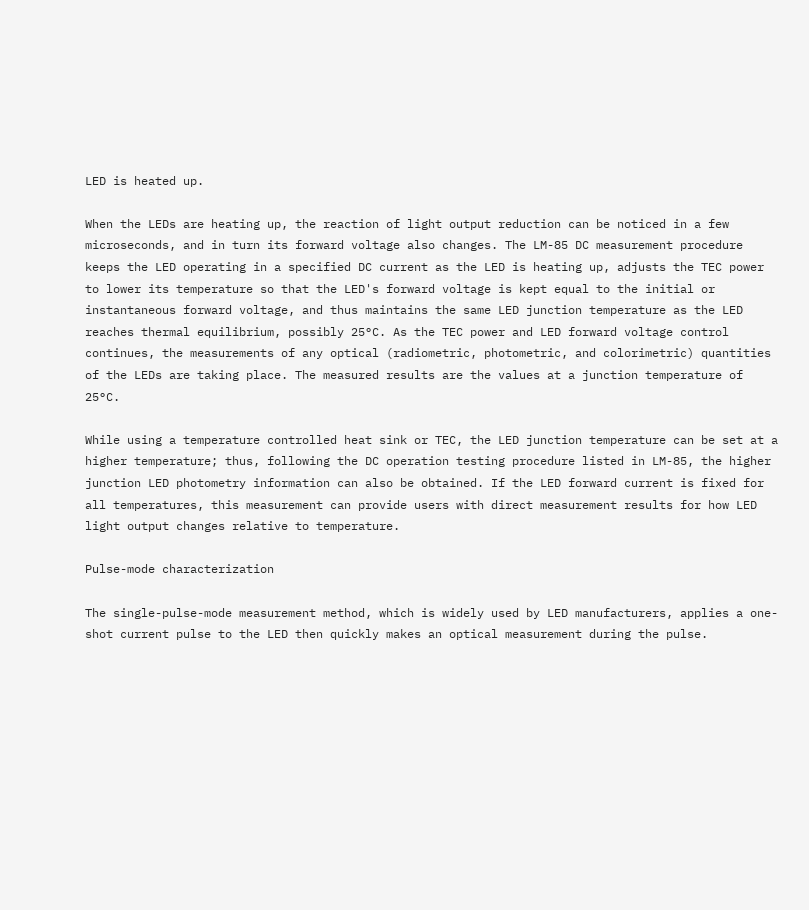LED is heated up.

When the LEDs are heating up, the reaction of light output reduction can be noticed in a few microseconds, and in turn its forward voltage also changes. The LM-85 DC measurement procedure keeps the LED operating in a specified DC current as the LED is heating up, adjusts the TEC power to lower its temperature so that the LED's forward voltage is kept equal to the initial or instantaneous forward voltage, and thus maintains the same LED junction temperature as the LED reaches thermal equilibrium, possibly 25°C. As the TEC power and LED forward voltage control continues, the measurements of any optical (radiometric, photometric, and colorimetric) quantities of the LEDs are taking place. The measured results are the values at a junction temperature of 25°C.

While using a temperature controlled heat sink or TEC, the LED junction temperature can be set at a higher temperature; thus, following the DC operation testing procedure listed in LM-85, the higher junction LED photometry information can also be obtained. If the LED forward current is fixed for all temperatures, this measurement can provide users with direct measurement results for how LED light output changes relative to temperature.

Pulse-mode characterization

The single-pulse-mode measurement method, which is widely used by LED manufacturers, applies a one-shot current pulse to the LED then quickly makes an optical measurement during the pulse.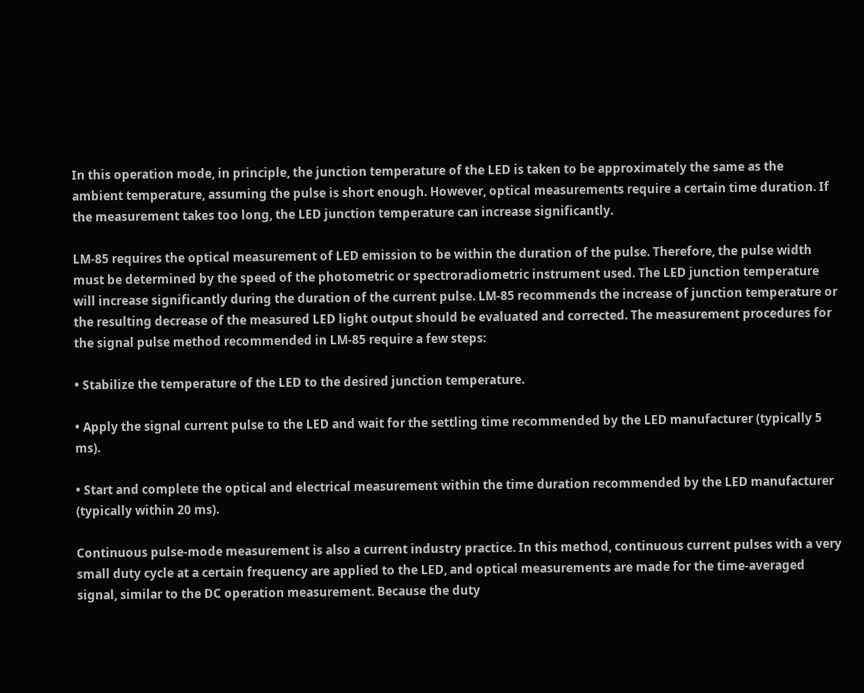In this operation mode, in principle, the junction temperature of the LED is taken to be approximately the same as the ambient temperature, assuming the pulse is short enough. However, optical measurements require a certain time duration. If the measurement takes too long, the LED junction temperature can increase significantly.

LM-85 requires the optical measurement of LED emission to be within the duration of the pulse. Therefore, the pulse width must be determined by the speed of the photometric or spectroradiometric instrument used. The LED junction temperature will increase significantly during the duration of the current pulse. LM-85 recommends the increase of junction temperature or the resulting decrease of the measured LED light output should be evaluated and corrected. The measurement procedures for the signal pulse method recommended in LM-85 require a few steps:

• Stabilize the temperature of the LED to the desired junction temperature.

• Apply the signal current pulse to the LED and wait for the settling time recommended by the LED manufacturer (typically 5 ms).

• Start and complete the optical and electrical measurement within the time duration recommended by the LED manufacturer (typically within 20 ms).

Continuous pulse-mode measurement is also a current industry practice. In this method, continuous current pulses with a very small duty cycle at a certain frequency are applied to the LED, and optical measurements are made for the time-averaged signal, similar to the DC operation measurement. Because the duty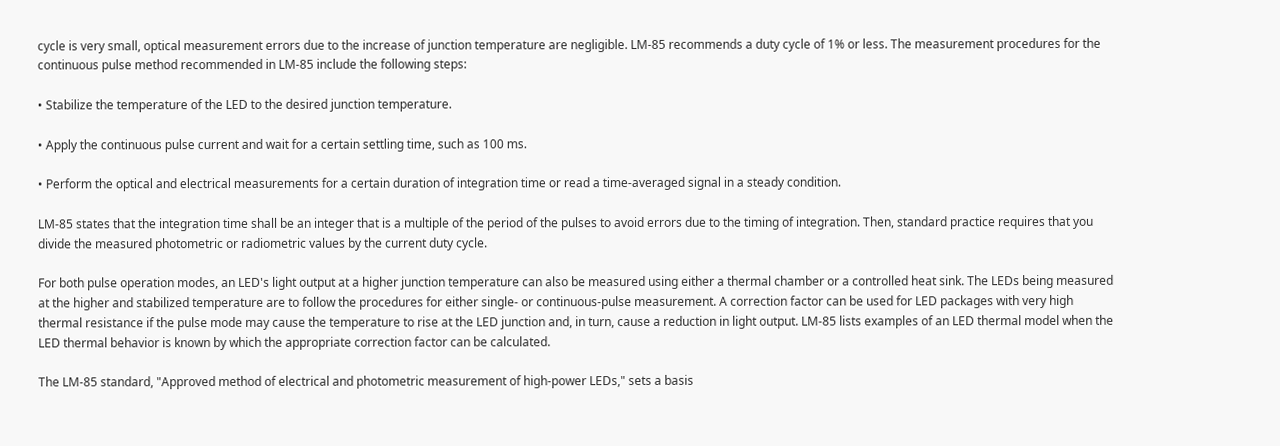cycle is very small, optical measurement errors due to the increase of junction temperature are negligible. LM-85 recommends a duty cycle of 1% or less. The measurement procedures for the continuous pulse method recommended in LM-85 include the following steps:

• Stabilize the temperature of the LED to the desired junction temperature.

• Apply the continuous pulse current and wait for a certain settling time, such as 100 ms.

• Perform the optical and electrical measurements for a certain duration of integration time or read a time-averaged signal in a steady condition.

LM-85 states that the integration time shall be an integer that is a multiple of the period of the pulses to avoid errors due to the timing of integration. Then, standard practice requires that you divide the measured photometric or radiometric values by the current duty cycle.

For both pulse operation modes, an LED's light output at a higher junction temperature can also be measured using either a thermal chamber or a controlled heat sink. The LEDs being measured at the higher and stabilized temperature are to follow the procedures for either single- or continuous-pulse measurement. A correction factor can be used for LED packages with very high thermal resistance if the pulse mode may cause the temperature to rise at the LED junction and, in turn, cause a reduction in light output. LM-85 lists examples of an LED thermal model when the LED thermal behavior is known by which the appropriate correction factor can be calculated.

The LM-85 standard, "Approved method of electrical and photometric measurement of high-power LEDs," sets a basis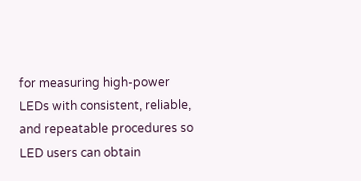for measuring high-power LEDs with consistent, reliable, and repeatable procedures so LED users can obtain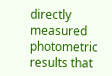directly measured photometric results that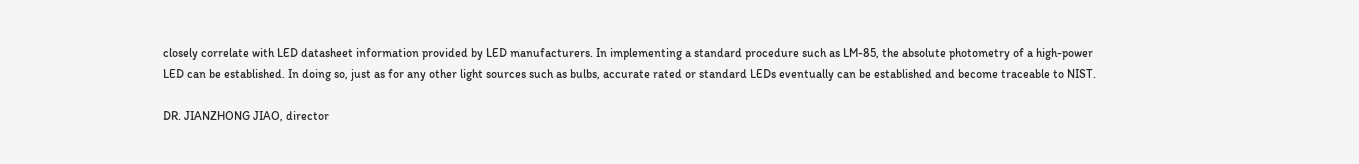closely correlate with LED datasheet information provided by LED manufacturers. In implementing a standard procedure such as LM-85, the absolute photometry of a high-power LED can be established. In doing so, just as for any other light sources such as bulbs, accurate rated or standard LEDs eventually can be established and become traceable to NIST.

DR. JIANZHONG JIAO, director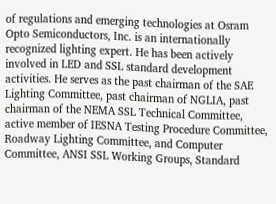of regulations and emerging technologies at Osram Opto Semiconductors, Inc. is an internationally recognized lighting expert. He has been actively involved in LED and SSL standard development activities. He serves as the past chairman of the SAE Lighting Committee, past chairman of NGLIA, past chairman of the NEMA SSL Technical Committee, active member of IESNA Testing Procedure Committee, Roadway Lighting Committee, and Computer Committee, ANSI SSL Working Groups, Standard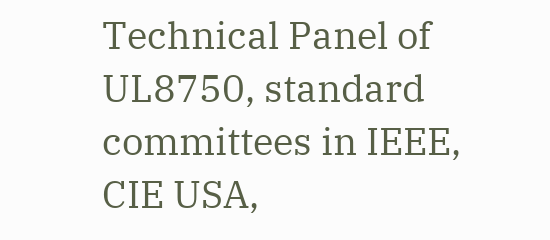Technical Panel of UL8750, standard committees in IEEE, CIE USA,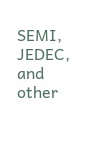SEMI, JEDEC, and other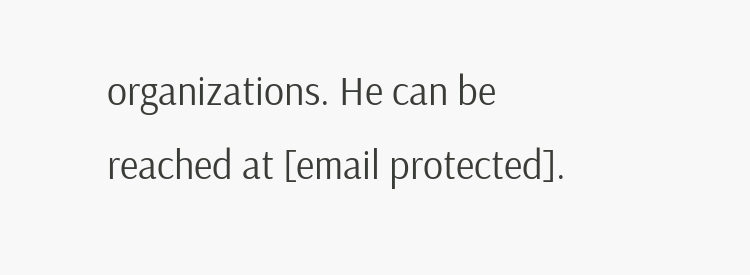organizations. He can be reached at [email protected].